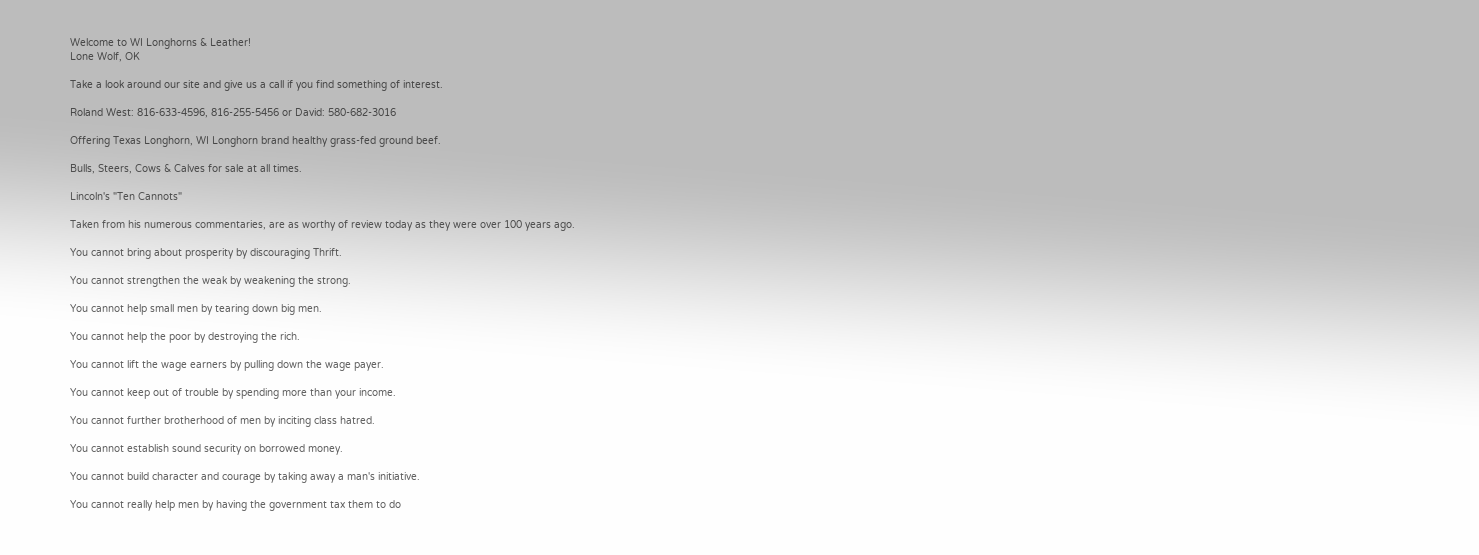Welcome to WI Longhorns & Leather!
Lone Wolf, OK

Take a look around our site and give us a call if you find something of interest.

Roland West: 816-633-4596, 816-255-5456 or David: 580-682-3016

Offering Texas Longhorn, WI Longhorn brand healthy grass-fed ground beef.

Bulls, Steers, Cows & Calves for sale at all times.

Lincoln's "Ten Cannots"

Taken from his numerous commentaries, are as worthy of review today as they were over 100 years ago.

You cannot bring about prosperity by discouraging Thrift.

You cannot strengthen the weak by weakening the strong.

You cannot help small men by tearing down big men.

You cannot help the poor by destroying the rich.

You cannot lift the wage earners by pulling down the wage payer.

You cannot keep out of trouble by spending more than your income.

You cannot further brotherhood of men by inciting class hatred.

You cannot establish sound security on borrowed money.

You cannot build character and courage by taking away a man's initiative.

You cannot really help men by having the government tax them to do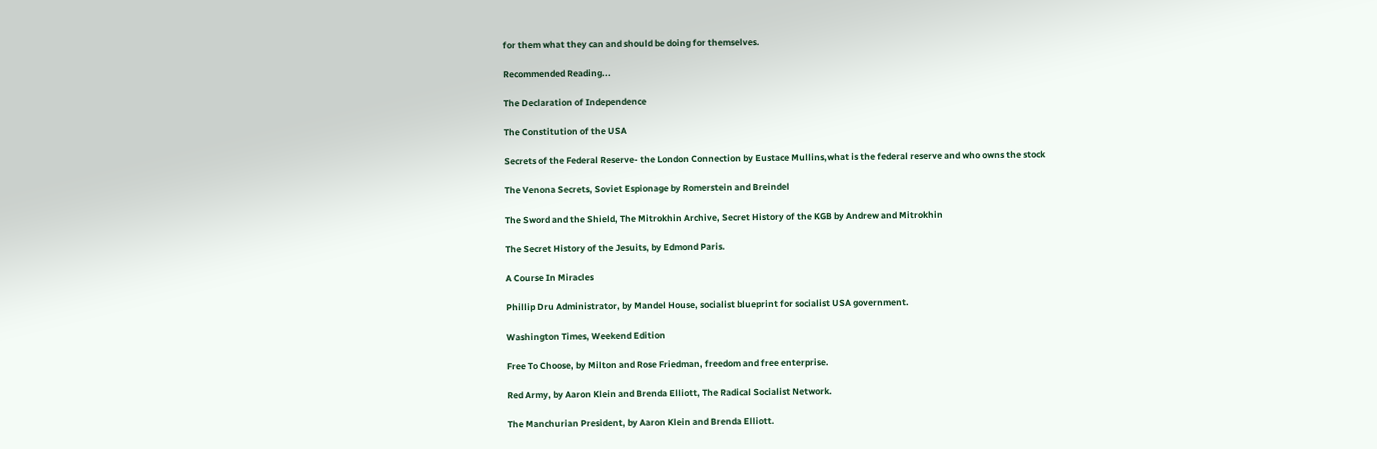for them what they can and should be doing for themselves.

Recommended Reading...

The Declaration of Independence

The Constitution of the USA

Secrets of the Federal Reserve- the London Connection by Eustace Mullins,what is the federal reserve and who owns the stock

The Venona Secrets, Soviet Espionage by Romerstein and Breindel

The Sword and the Shield, The Mitrokhin Archive, Secret History of the KGB by Andrew and Mitrokhin

The Secret History of the Jesuits, by Edmond Paris.

A Course In Miracles

Phillip Dru Administrator, by Mandel House, socialist blueprint for socialist USA government.

Washington Times, Weekend Edition

Free To Choose, by Milton and Rose Friedman, freedom and free enterprise.

Red Army, by Aaron Klein and Brenda Elliott, The Radical Socialist Network.

The Manchurian President, by Aaron Klein and Brenda Elliott.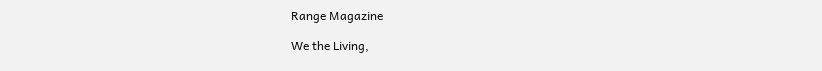Range Magazine

We the Living,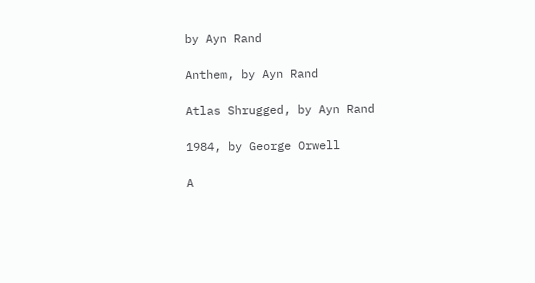by Ayn Rand

Anthem, by Ayn Rand

Atlas Shrugged, by Ayn Rand

1984, by George Orwell

A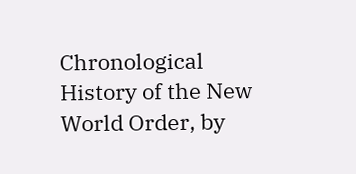Chronological History of the New World Order, by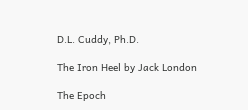D.L. Cuddy, Ph.D.

The Iron Heel by Jack London

The Epoch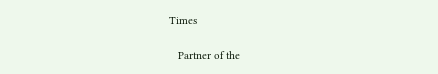Times

   Partner of the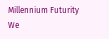Millennium Futurity              We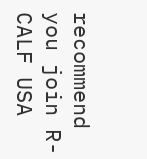recommend you join R-CALF USA